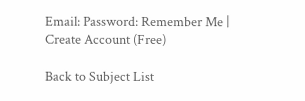Email: Password: Remember Me | Create Account (Free)

Back to Subject List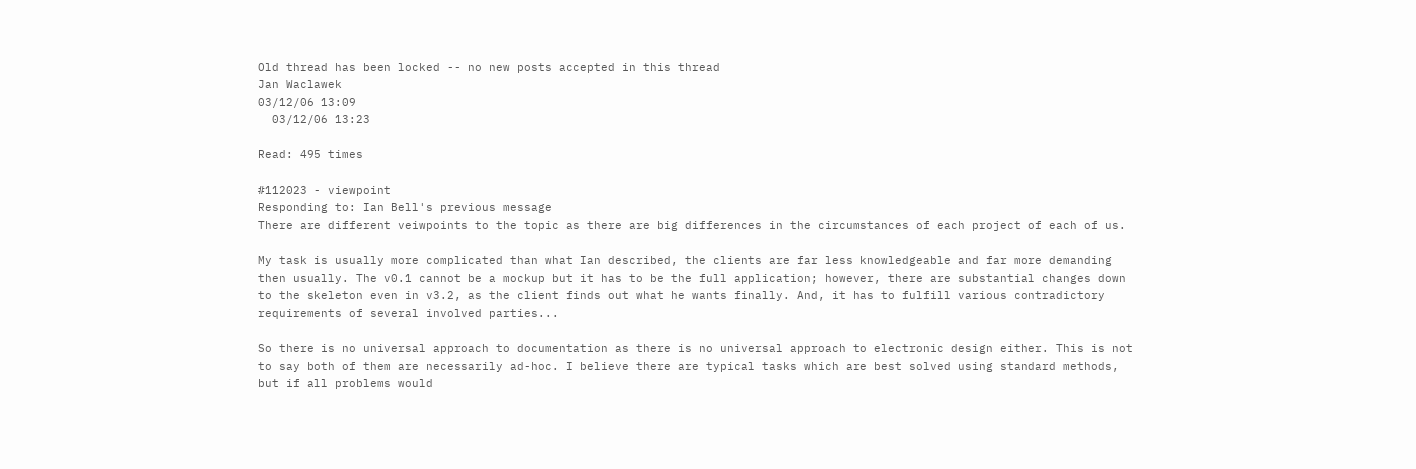Old thread has been locked -- no new posts accepted in this thread
Jan Waclawek
03/12/06 13:09
  03/12/06 13:23

Read: 495 times

#112023 - viewpoint
Responding to: Ian Bell's previous message
There are different veiwpoints to the topic as there are big differences in the circumstances of each project of each of us.

My task is usually more complicated than what Ian described, the clients are far less knowledgeable and far more demanding then usually. The v0.1 cannot be a mockup but it has to be the full application; however, there are substantial changes down to the skeleton even in v3.2, as the client finds out what he wants finally. And, it has to fulfill various contradictory requirements of several involved parties...

So there is no universal approach to documentation as there is no universal approach to electronic design either. This is not to say both of them are necessarily ad-hoc. I believe there are typical tasks which are best solved using standard methods, but if all problems would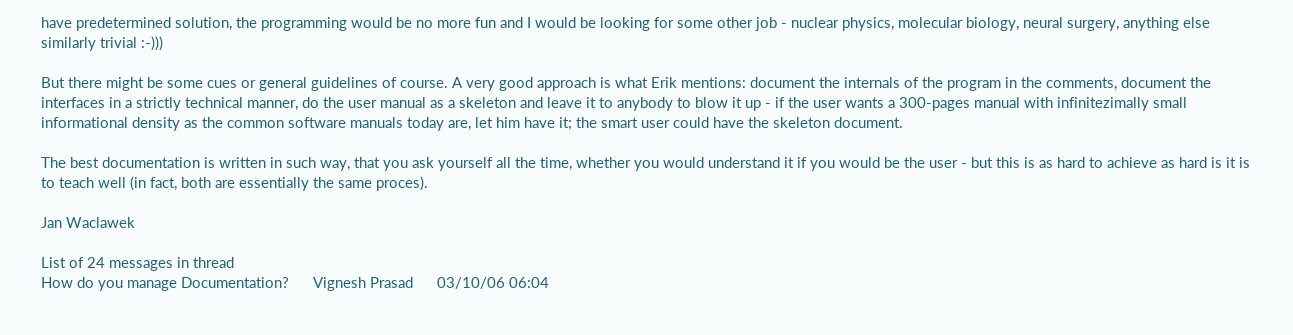have predetermined solution, the programming would be no more fun and I would be looking for some other job - nuclear physics, molecular biology, neural surgery, anything else similarly trivial :-)))

But there might be some cues or general guidelines of course. A very good approach is what Erik mentions: document the internals of the program in the comments, document the interfaces in a strictly technical manner, do the user manual as a skeleton and leave it to anybody to blow it up - if the user wants a 300-pages manual with infinitezimally small informational density as the common software manuals today are, let him have it; the smart user could have the skeleton document.

The best documentation is written in such way, that you ask yourself all the time, whether you would understand it if you would be the user - but this is as hard to achieve as hard is it is to teach well (in fact, both are essentially the same proces).

Jan Waclawek

List of 24 messages in thread
How do you manage Documentation?      Vignesh Prasad      03/10/06 06:04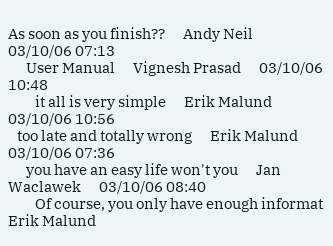As soon as you finish??      Andy Neil      03/10/06 07:13
      User Manual      Vignesh Prasad      03/10/06 10:48
         it all is very simple      Erik Malund      03/10/06 10:56
   too late and totally wrong      Erik Malund      03/10/06 07:36
      you have an easy life won't you      Jan Waclawek      03/10/06 08:40
         Of course, you only have enough informat      Erik Malund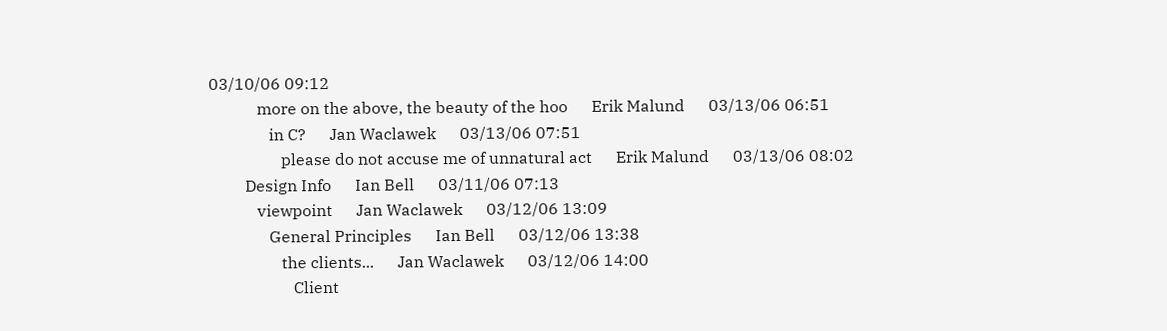03/10/06 09:12
            more on the above, the beauty of the hoo      Erik Malund      03/13/06 06:51
               in C?      Jan Waclawek      03/13/06 07:51
                  please do not accuse me of unnatural act      Erik Malund      03/13/06 08:02
         Design Info      Ian Bell      03/11/06 07:13
            viewpoint      Jan Waclawek      03/12/06 13:09
               General Principles      Ian Bell      03/12/06 13:38
                  the clients...      Jan Waclawek      03/12/06 14:00
                     Client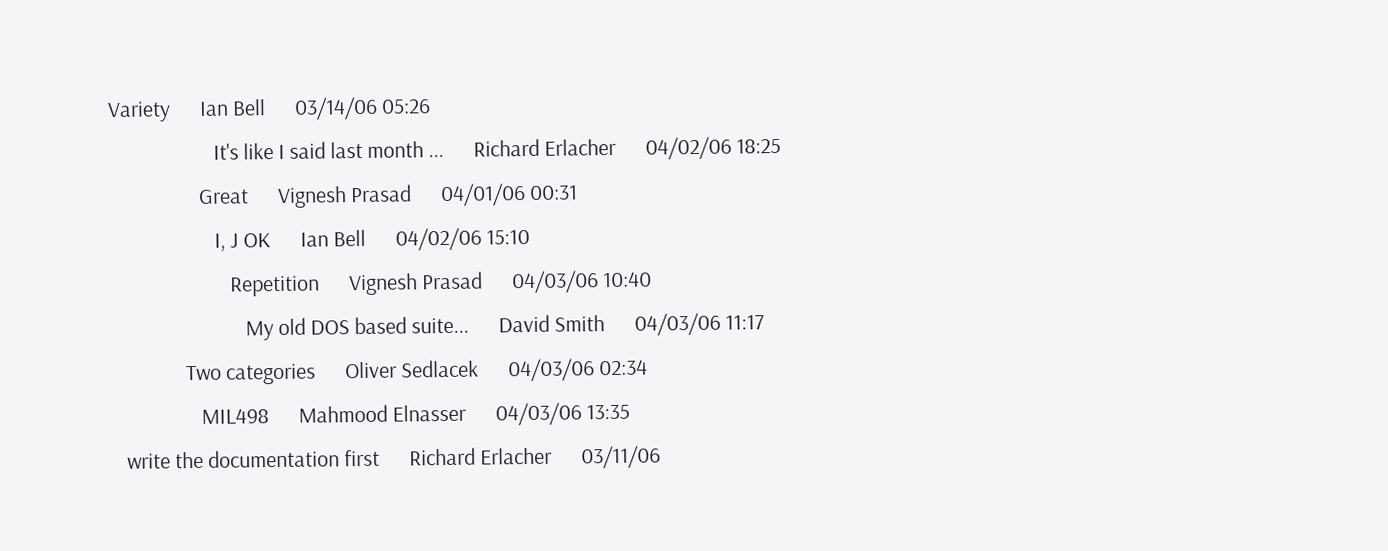Variety      Ian Bell      03/14/06 05:26
                     It's like I said last month ...      Richard Erlacher      04/02/06 18:25
                  Great      Vignesh Prasad      04/01/06 00:31
                     I, J OK      Ian Bell      04/02/06 15:10
                        Repetition      Vignesh Prasad      04/03/06 10:40
                           My old DOS based suite...      David Smith      04/03/06 11:17
               Two categories      Oliver Sedlacek      04/03/06 02:34
                  MIL498      Mahmood Elnasser      04/03/06 13:35
   write the documentation first      Richard Erlacher      03/11/06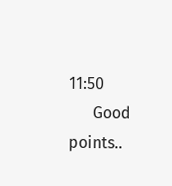11:50
      Good points..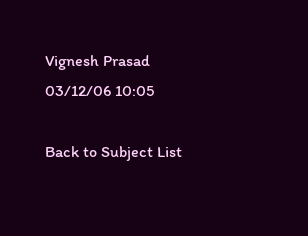Vignesh Prasad      03/12/06 10:05

Back to Subject List